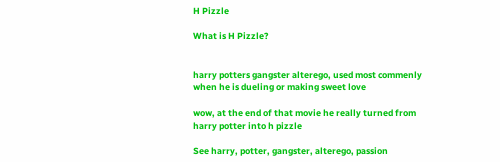H Pizzle

What is H Pizzle?


harry potters gangster alterego, used most commenly when he is dueling or making sweet love

wow, at the end of that movie he really turned from harry potter into h pizzle

See harry, potter, gangster, alterego, passion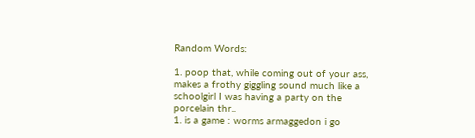Random Words:

1. poop that, while coming out of your ass, makes a frothy giggling sound much like a schoolgirl I was having a party on the porcelain thr..
1. is a game : worms armaggedon i go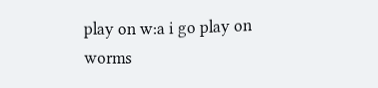play on w:a i go play on worms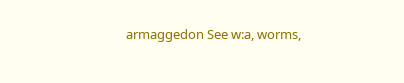armaggedon See w:a, worms,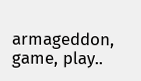armageddon, game, play..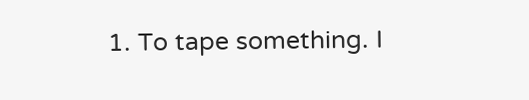1. To tape something. I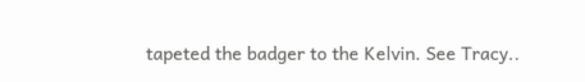tapeted the badger to the Kelvin. See Tracy..